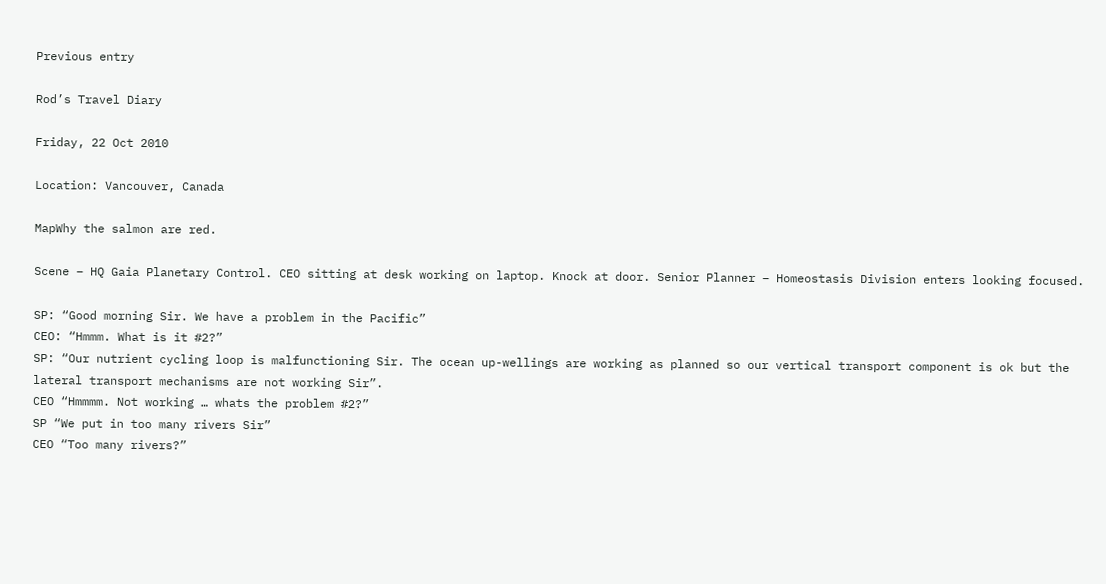Previous entry

Rod’s Travel Diary

Friday, 22 Oct 2010

Location: Vancouver, Canada

MapWhy the salmon are red.

Scene – HQ Gaia Planetary Control. CEO sitting at desk working on laptop. Knock at door. Senior Planner – Homeostasis Division enters looking focused.

SP: “Good morning Sir. We have a problem in the Pacific”
CEO: “Hmmm. What is it #2?”
SP: “Our nutrient cycling loop is malfunctioning Sir. The ocean up-wellings are working as planned so our vertical transport component is ok but the lateral transport mechanisms are not working Sir”.
CEO “Hmmmm. Not working … whats the problem #2?”
SP “We put in too many rivers Sir”
CEO “Too many rivers?”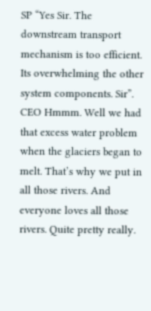SP “Yes Sir. The downstream transport mechanism is too efficient. Its overwhelming the other system components. Sir”.
CEO Hmmm. Well we had that excess water problem when the glaciers began to melt. That’s why we put in all those rivers. And everyone loves all those rivers. Quite pretty really.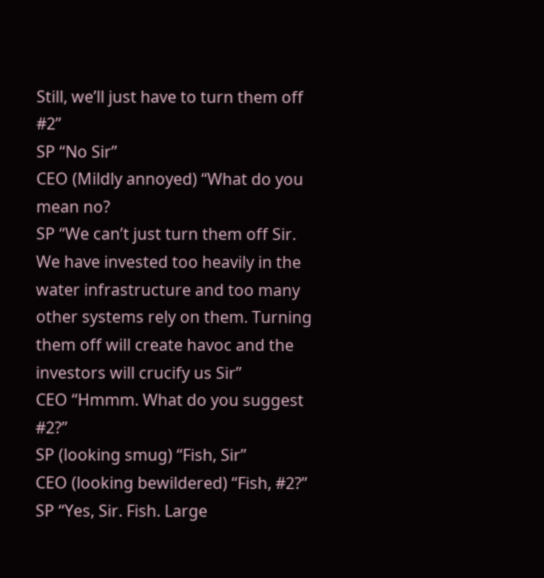Still, we’ll just have to turn them off #2”
SP “No Sir”
CEO (Mildly annoyed) “What do you mean no?
SP “We can’t just turn them off Sir. We have invested too heavily in the water infrastructure and too many other systems rely on them. Turning them off will create havoc and the investors will crucify us Sir”
CEO “Hmmm. What do you suggest #2?”
SP (looking smug) “Fish, Sir”
CEO (looking bewildered) “Fish, #2?”
SP “Yes, Sir. Fish. Large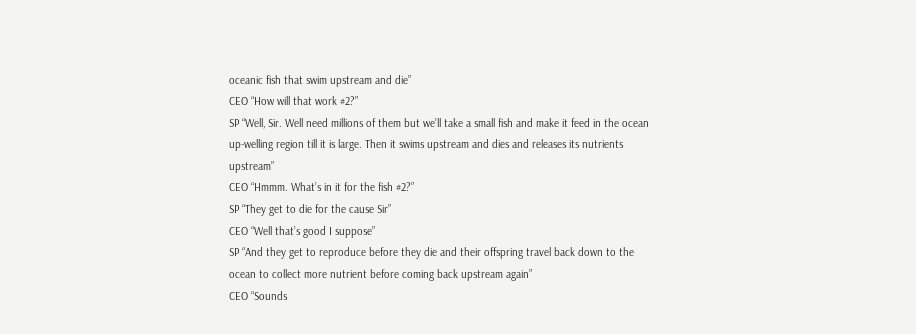oceanic fish that swim upstream and die”
CEO “How will that work #2?”
SP “Well, Sir. Well need millions of them but we’ll take a small fish and make it feed in the ocean up-welling region till it is large. Then it swims upstream and dies and releases its nutrients upstream”
CEO “Hmmm. What’s in it for the fish #2?”
SP “They get to die for the cause Sir”
CEO “Well that’s good I suppose”
SP “And they get to reproduce before they die and their offspring travel back down to the ocean to collect more nutrient before coming back upstream again”
CEO “Sounds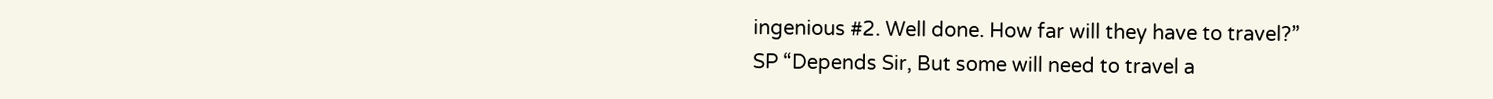ingenious #2. Well done. How far will they have to travel?”
SP “Depends Sir, But some will need to travel a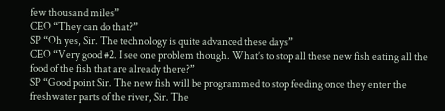few thousand miles”
CEO “They can do that?”
SP “Oh yes, Sir. The technology is quite advanced these days”
CEO “Very good #2. I see one problem though. What’s to stop all these new fish eating all the food of the fish that are already there?”
SP “Good point Sir. The new fish will be programmed to stop feeding once they enter the freshwater parts of the river, Sir. The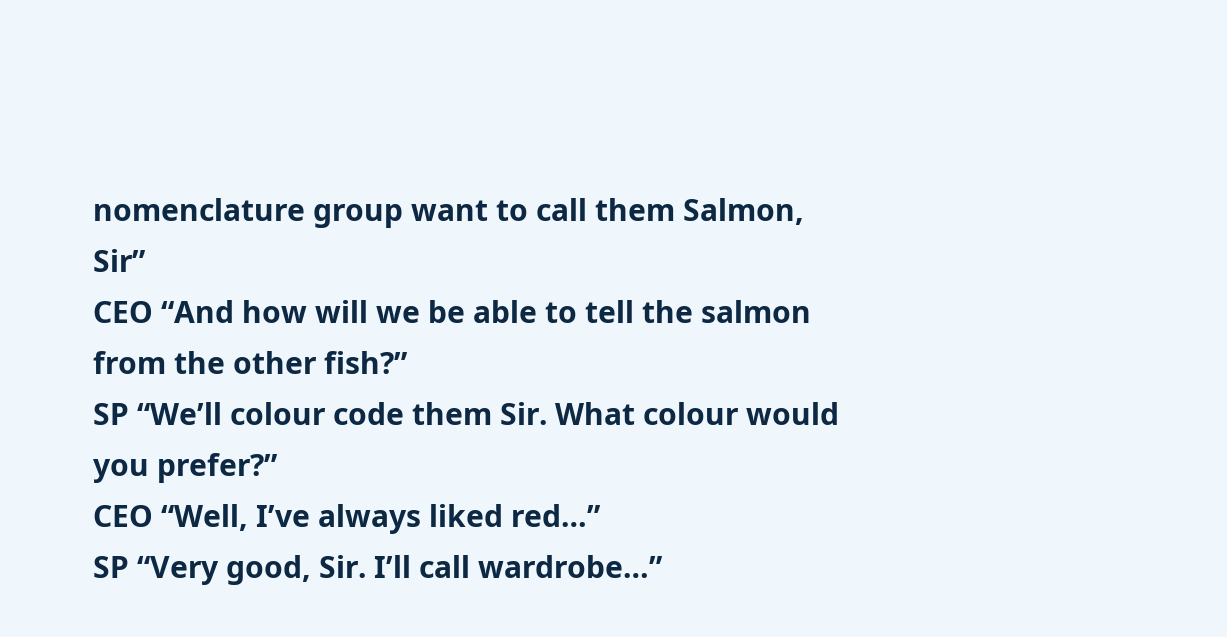nomenclature group want to call them Salmon, Sir”
CEO “And how will we be able to tell the salmon from the other fish?”
SP “We’ll colour code them Sir. What colour would you prefer?”
CEO “Well, I’ve always liked red…”
SP “Very good, Sir. I’ll call wardrobe…”